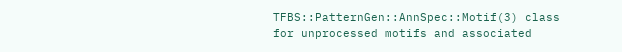TFBS::PatternGen::AnnSpec::Motif(3) class for unprocessed motifs and associated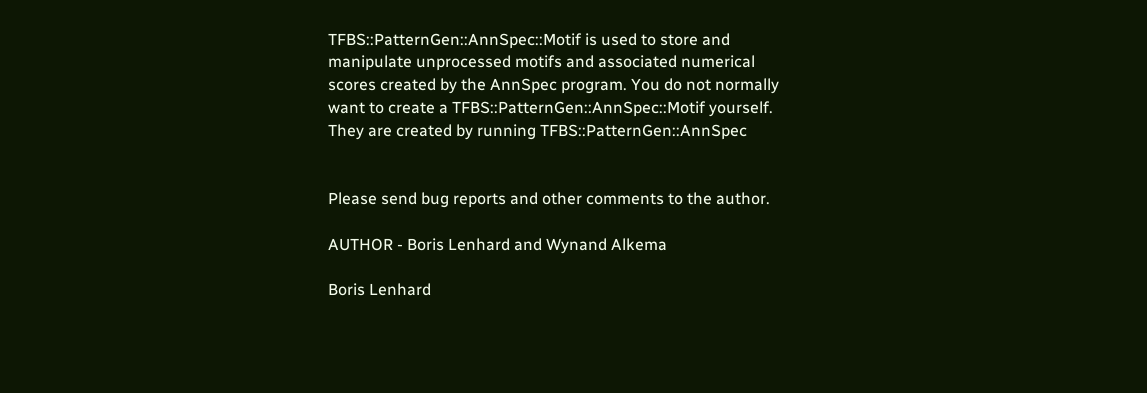TFBS::PatternGen::AnnSpec::Motif is used to store and manipulate unprocessed motifs and associated numerical scores created by the AnnSpec program. You do not normally want to create a TFBS::PatternGen::AnnSpec::Motif yourself. They are created by running TFBS::PatternGen::AnnSpec


Please send bug reports and other comments to the author.

AUTHOR - Boris Lenhard and Wynand Alkema

Boris Lenhard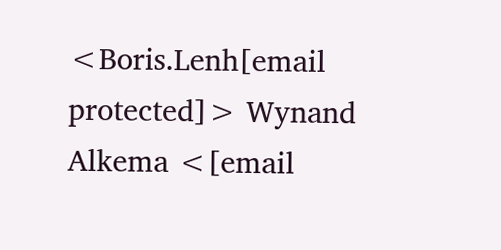<Boris.Lenh[email protected]> Wynand Alkema <[email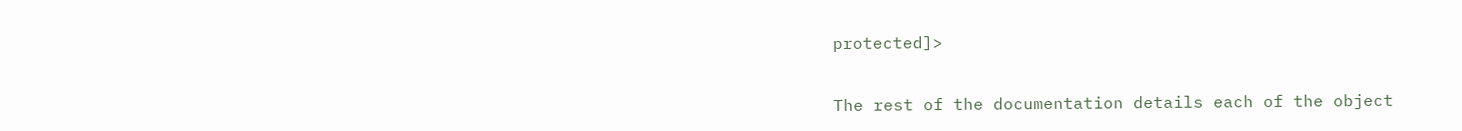protected]>


The rest of the documentation details each of the object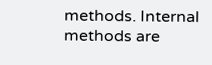methods. Internal methods are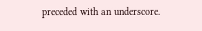preceded with an underscore.